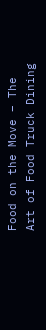Food on the Move – The Art of Food Truck Dining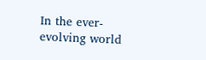In the ever-evolving world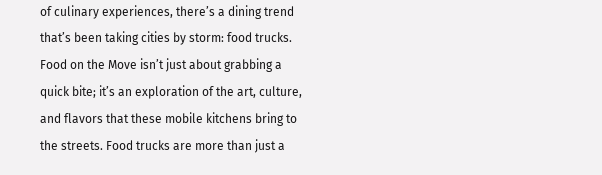of culinary experiences, there’s a dining trend that’s been taking cities by storm: food trucks. Food on the Move isn’t just about grabbing a quick bite; it’s an exploration of the art, culture, and flavors that these mobile kitchens bring to the streets. Food trucks are more than just a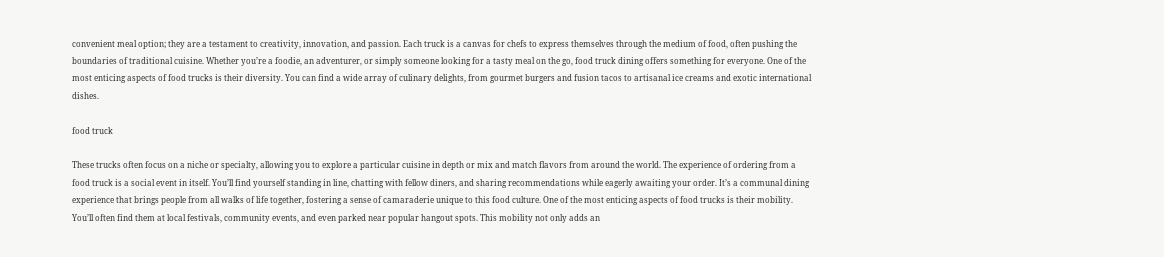convenient meal option; they are a testament to creativity, innovation, and passion. Each truck is a canvas for chefs to express themselves through the medium of food, often pushing the boundaries of traditional cuisine. Whether you’re a foodie, an adventurer, or simply someone looking for a tasty meal on the go, food truck dining offers something for everyone. One of the most enticing aspects of food trucks is their diversity. You can find a wide array of culinary delights, from gourmet burgers and fusion tacos to artisanal ice creams and exotic international dishes.

food truck

These trucks often focus on a niche or specialty, allowing you to explore a particular cuisine in depth or mix and match flavors from around the world. The experience of ordering from a food truck is a social event in itself. You’ll find yourself standing in line, chatting with fellow diners, and sharing recommendations while eagerly awaiting your order. It’s a communal dining experience that brings people from all walks of life together, fostering a sense of camaraderie unique to this food culture. One of the most enticing aspects of food trucks is their mobility. You’ll often find them at local festivals, community events, and even parked near popular hangout spots. This mobility not only adds an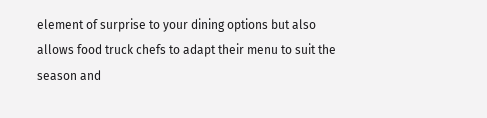element of surprise to your dining options but also allows food truck chefs to adapt their menu to suit the season and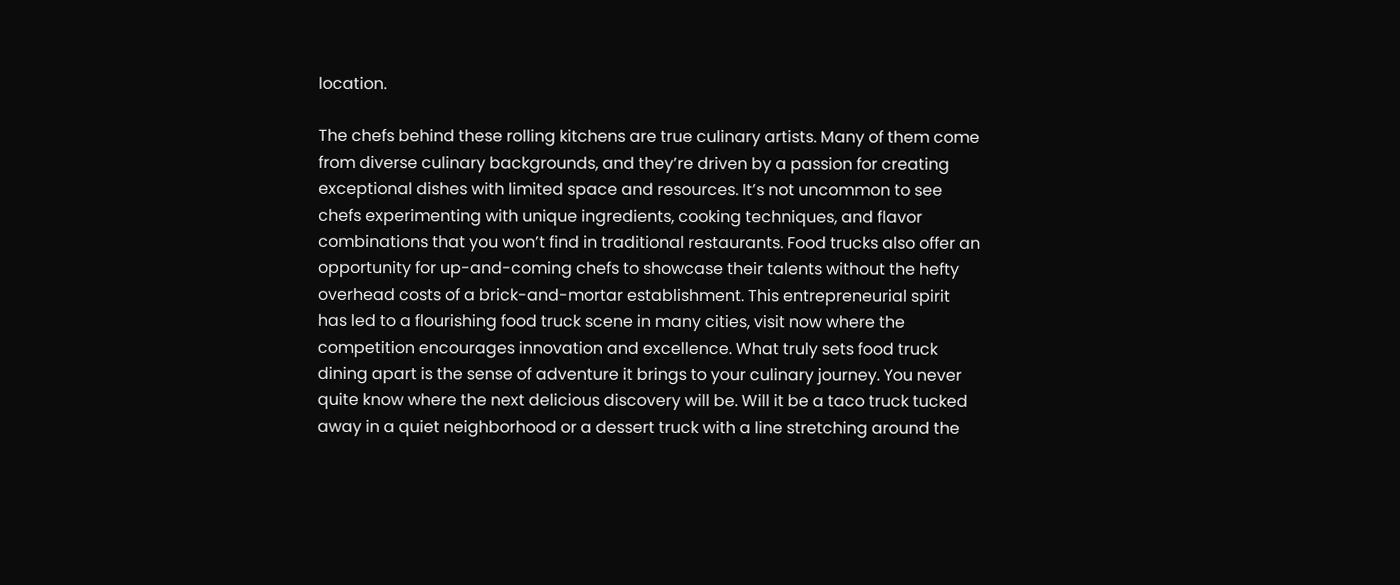location.

The chefs behind these rolling kitchens are true culinary artists. Many of them come from diverse culinary backgrounds, and they’re driven by a passion for creating exceptional dishes with limited space and resources. It’s not uncommon to see chefs experimenting with unique ingredients, cooking techniques, and flavor combinations that you won’t find in traditional restaurants. Food trucks also offer an opportunity for up-and-coming chefs to showcase their talents without the hefty overhead costs of a brick-and-mortar establishment. This entrepreneurial spirit has led to a flourishing food truck scene in many cities, visit now where the competition encourages innovation and excellence. What truly sets food truck dining apart is the sense of adventure it brings to your culinary journey. You never quite know where the next delicious discovery will be. Will it be a taco truck tucked away in a quiet neighborhood or a dessert truck with a line stretching around the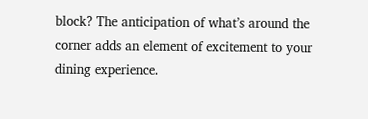block? The anticipation of what’s around the corner adds an element of excitement to your dining experience.